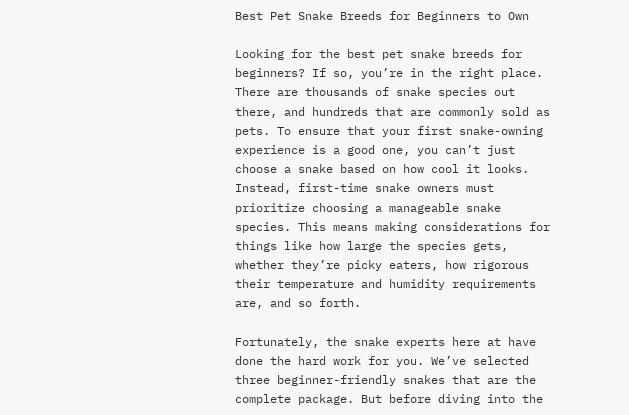Best Pet Snake Breeds for Beginners to Own

Looking for the best pet snake breeds for beginners? If so, you’re in the right place. There are thousands of snake species out there, and hundreds that are commonly sold as pets. To ensure that your first snake-owning experience is a good one, you can’t just choose a snake based on how cool it looks. Instead, first-time snake owners must prioritize choosing a manageable snake species. This means making considerations for things like how large the species gets, whether they’re picky eaters, how rigorous their temperature and humidity requirements are, and so forth.

Fortunately, the snake experts here at have done the hard work for you. We’ve selected three beginner-friendly snakes that are the complete package. But before diving into the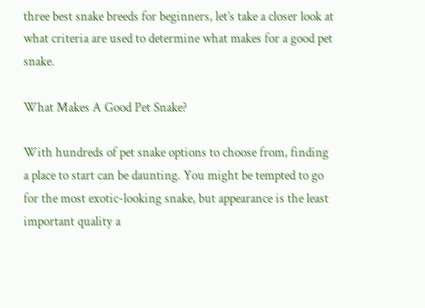three best snake breeds for beginners, let’s take a closer look at what criteria are used to determine what makes for a good pet snake.

What Makes A Good Pet Snake?

With hundreds of pet snake options to choose from, finding a place to start can be daunting. You might be tempted to go for the most exotic-looking snake, but appearance is the least important quality a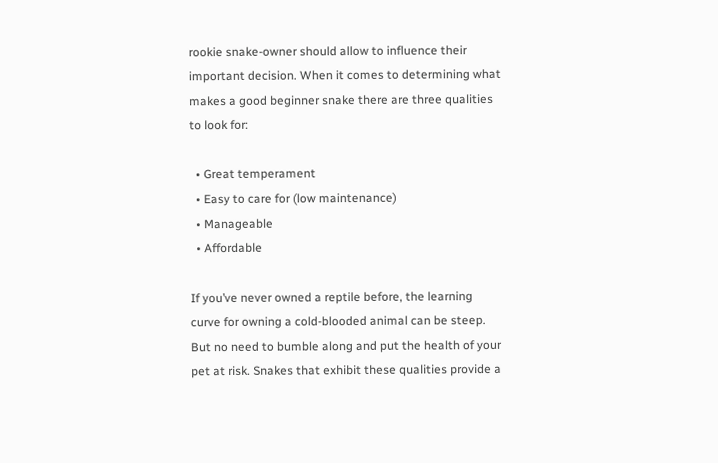rookie snake-owner should allow to influence their important decision. When it comes to determining what makes a good beginner snake there are three qualities to look for:

  • Great temperament
  • Easy to care for (low maintenance)
  • Manageable
  • Affordable

If you’ve never owned a reptile before, the learning curve for owning a cold-blooded animal can be steep. But no need to bumble along and put the health of your pet at risk. Snakes that exhibit these qualities provide a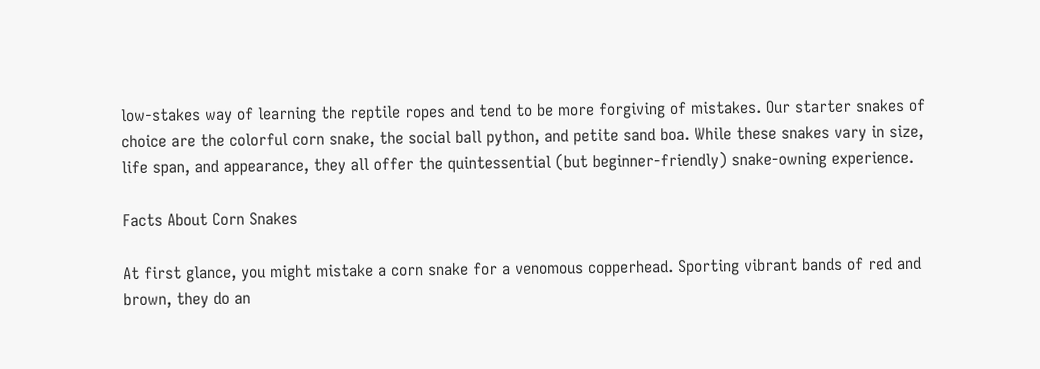low-stakes way of learning the reptile ropes and tend to be more forgiving of mistakes. Our starter snakes of choice are the colorful corn snake, the social ball python, and petite sand boa. While these snakes vary in size, life span, and appearance, they all offer the quintessential (but beginner-friendly) snake-owning experience.

Facts About Corn Snakes

At first glance, you might mistake a corn snake for a venomous copperhead. Sporting vibrant bands of red and brown, they do an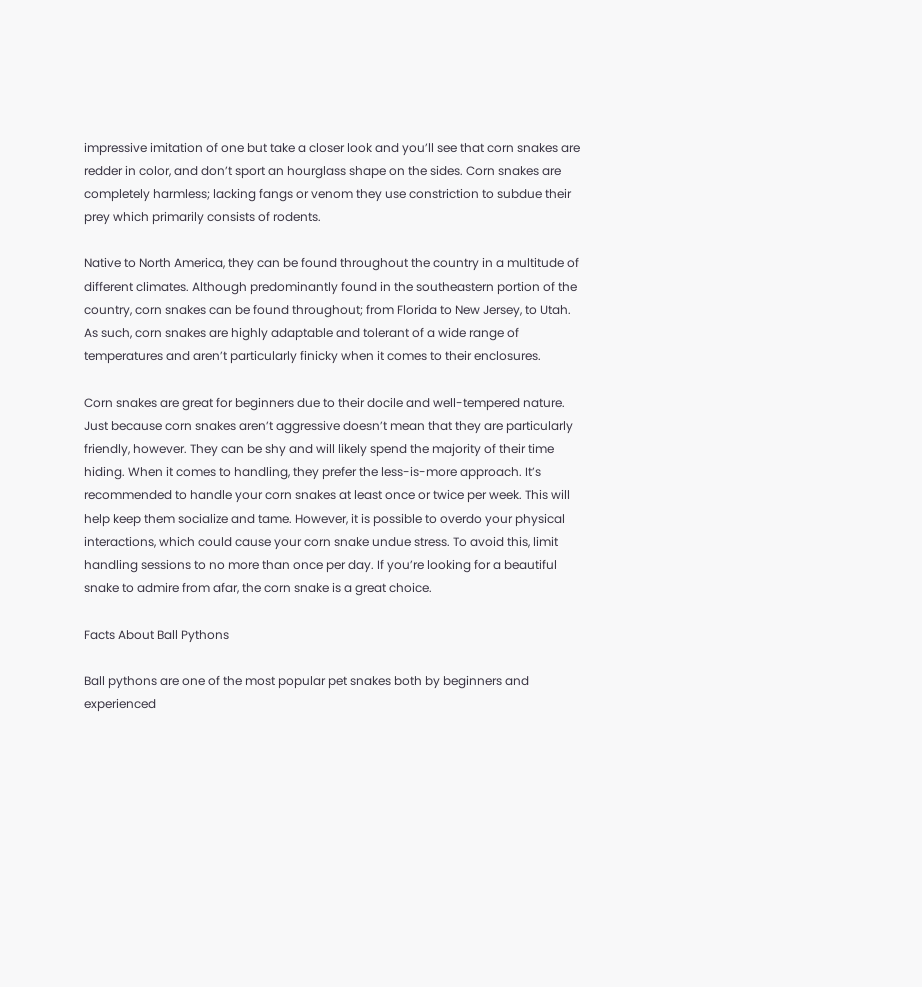impressive imitation of one but take a closer look and you’ll see that corn snakes are redder in color, and don’t sport an hourglass shape on the sides. Corn snakes are completely harmless; lacking fangs or venom they use constriction to subdue their prey which primarily consists of rodents.

Native to North America, they can be found throughout the country in a multitude of different climates. Although predominantly found in the southeastern portion of the country, corn snakes can be found throughout; from Florida to New Jersey, to Utah. As such, corn snakes are highly adaptable and tolerant of a wide range of temperatures and aren’t particularly finicky when it comes to their enclosures.

Corn snakes are great for beginners due to their docile and well-tempered nature. Just because corn snakes aren’t aggressive doesn’t mean that they are particularly friendly, however. They can be shy and will likely spend the majority of their time hiding. When it comes to handling, they prefer the less-is-more approach. It’s recommended to handle your corn snakes at least once or twice per week. This will help keep them socialize and tame. However, it is possible to overdo your physical interactions, which could cause your corn snake undue stress. To avoid this, limit handling sessions to no more than once per day. If you’re looking for a beautiful snake to admire from afar, the corn snake is a great choice.

Facts About Ball Pythons

Ball pythons are one of the most popular pet snakes both by beginners and experienced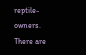reptile-owners. There are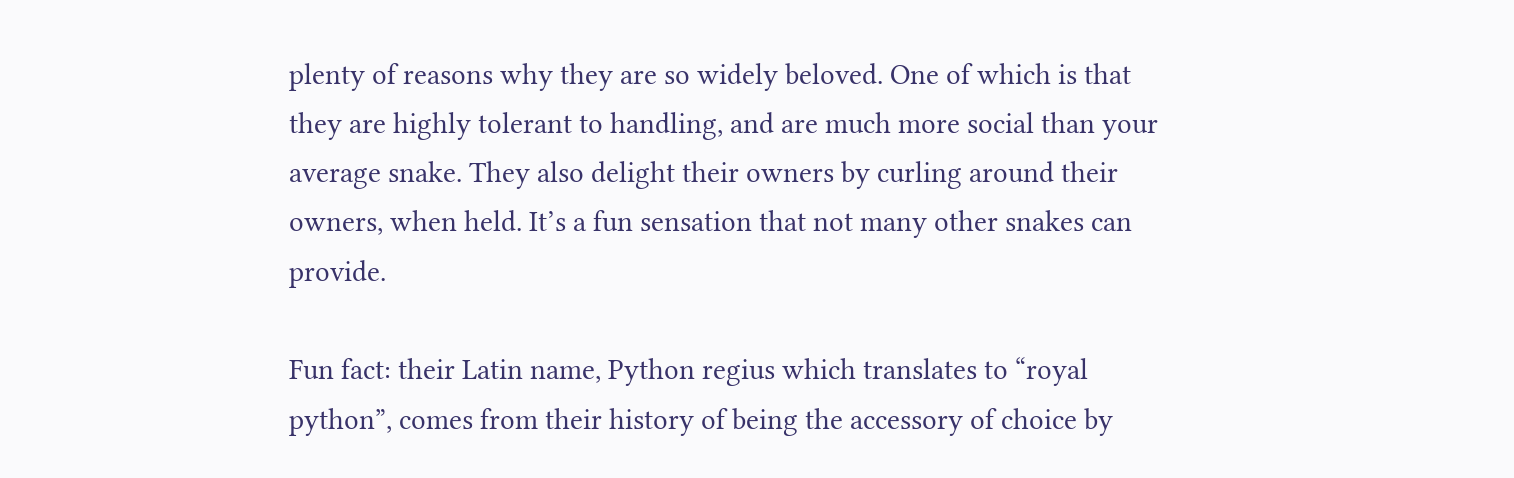plenty of reasons why they are so widely beloved. One of which is that they are highly tolerant to handling, and are much more social than your average snake. They also delight their owners by curling around their owners, when held. It’s a fun sensation that not many other snakes can provide.

Fun fact: their Latin name, Python regius which translates to “royal python”, comes from their history of being the accessory of choice by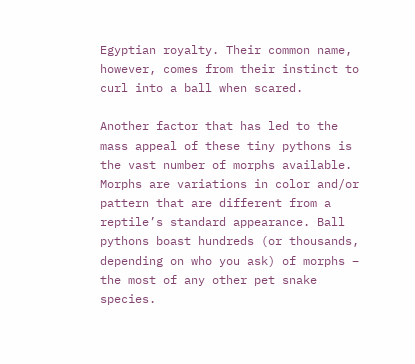Egyptian royalty. Their common name, however, comes from their instinct to curl into a ball when scared.

Another factor that has led to the mass appeal of these tiny pythons is the vast number of morphs available. Morphs are variations in color and/or pattern that are different from a reptile’s standard appearance. Ball pythons boast hundreds (or thousands, depending on who you ask) of morphs – the most of any other pet snake species.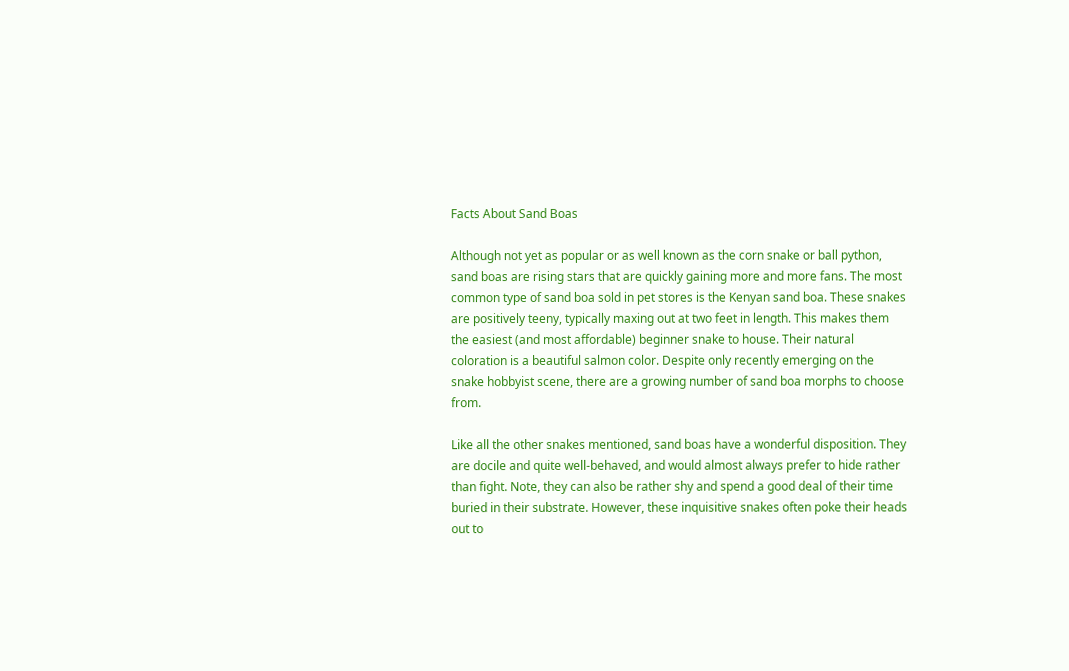Facts About Sand Boas

Although not yet as popular or as well known as the corn snake or ball python, sand boas are rising stars that are quickly gaining more and more fans. The most common type of sand boa sold in pet stores is the Kenyan sand boa. These snakes are positively teeny, typically maxing out at two feet in length. This makes them the easiest (and most affordable) beginner snake to house. Their natural coloration is a beautiful salmon color. Despite only recently emerging on the snake hobbyist scene, there are a growing number of sand boa morphs to choose from.

Like all the other snakes mentioned, sand boas have a wonderful disposition. They are docile and quite well-behaved, and would almost always prefer to hide rather than fight. Note, they can also be rather shy and spend a good deal of their time buried in their substrate. However, these inquisitive snakes often poke their heads out to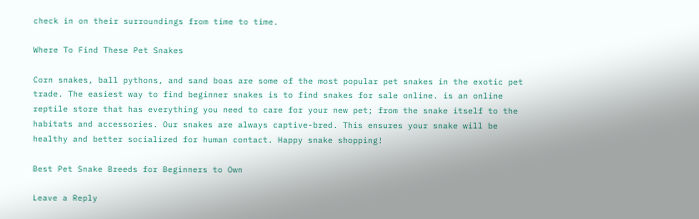check in on their surroundings from time to time.

Where To Find These Pet Snakes

Corn snakes, ball pythons, and sand boas are some of the most popular pet snakes in the exotic pet trade. The easiest way to find beginner snakes is to find snakes for sale online. is an online reptile store that has everything you need to care for your new pet; from the snake itself to the habitats and accessories. Our snakes are always captive-bred. This ensures your snake will be healthy and better socialized for human contact. Happy snake shopping!

Best Pet Snake Breeds for Beginners to Own

Leave a Reply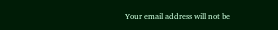Your email address will not be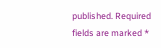published. Required fields are marked *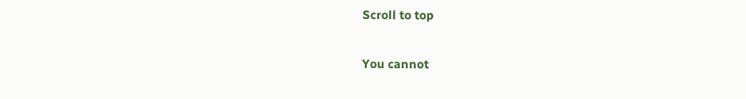Scroll to top

You cannot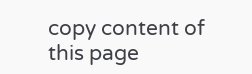copy content of this page